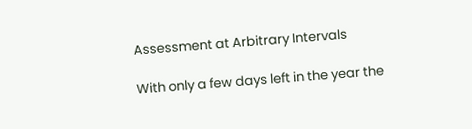Assessment at Arbitrary Intervals

With only a few days left in the year the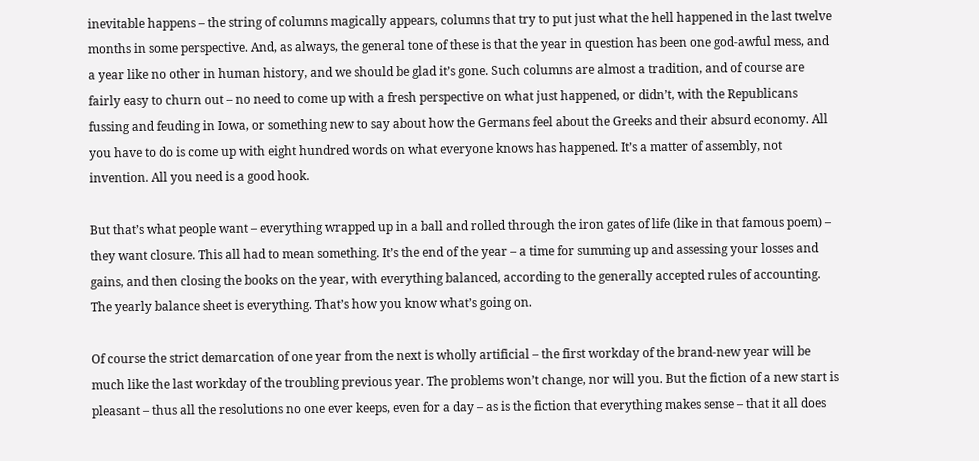inevitable happens – the string of columns magically appears, columns that try to put just what the hell happened in the last twelve months in some perspective. And, as always, the general tone of these is that the year in question has been one god-awful mess, and a year like no other in human history, and we should be glad it’s gone. Such columns are almost a tradition, and of course are fairly easy to churn out – no need to come up with a fresh perspective on what just happened, or didn’t, with the Republicans fussing and feuding in Iowa, or something new to say about how the Germans feel about the Greeks and their absurd economy. All you have to do is come up with eight hundred words on what everyone knows has happened. It’s a matter of assembly, not invention. All you need is a good hook.

But that’s what people want – everything wrapped up in a ball and rolled through the iron gates of life (like in that famous poem) – they want closure. This all had to mean something. It’s the end of the year – a time for summing up and assessing your losses and gains, and then closing the books on the year, with everything balanced, according to the generally accepted rules of accounting. The yearly balance sheet is everything. That’s how you know what’s going on.

Of course the strict demarcation of one year from the next is wholly artificial – the first workday of the brand-new year will be much like the last workday of the troubling previous year. The problems won’t change, nor will you. But the fiction of a new start is pleasant – thus all the resolutions no one ever keeps, even for a day – as is the fiction that everything makes sense – that it all does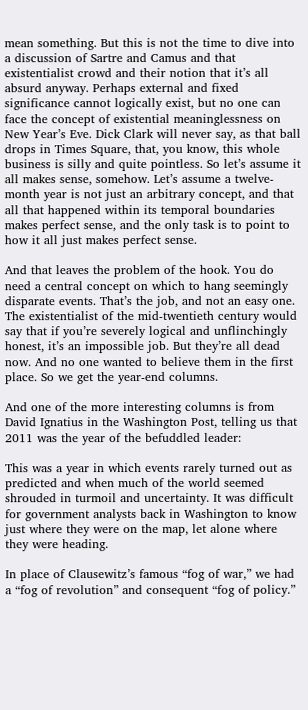mean something. But this is not the time to dive into a discussion of Sartre and Camus and that existentialist crowd and their notion that it’s all absurd anyway. Perhaps external and fixed significance cannot logically exist, but no one can face the concept of existential meaninglessness on New Year’s Eve. Dick Clark will never say, as that ball drops in Times Square, that, you know, this whole business is silly and quite pointless. So let’s assume it all makes sense, somehow. Let’s assume a twelve-month year is not just an arbitrary concept, and that all that happened within its temporal boundaries makes perfect sense, and the only task is to point to how it all just makes perfect sense.

And that leaves the problem of the hook. You do need a central concept on which to hang seemingly disparate events. That’s the job, and not an easy one. The existentialist of the mid-twentieth century would say that if you’re severely logical and unflinchingly honest, it’s an impossible job. But they’re all dead now. And no one wanted to believe them in the first place. So we get the year-end columns.

And one of the more interesting columns is from David Ignatius in the Washington Post, telling us that 2011 was the year of the befuddled leader:

This was a year in which events rarely turned out as predicted and when much of the world seemed shrouded in turmoil and uncertainty. It was difficult for government analysts back in Washington to know just where they were on the map, let alone where they were heading.

In place of Clausewitz’s famous “fog of war,” we had a “fog of revolution” and consequent “fog of policy.”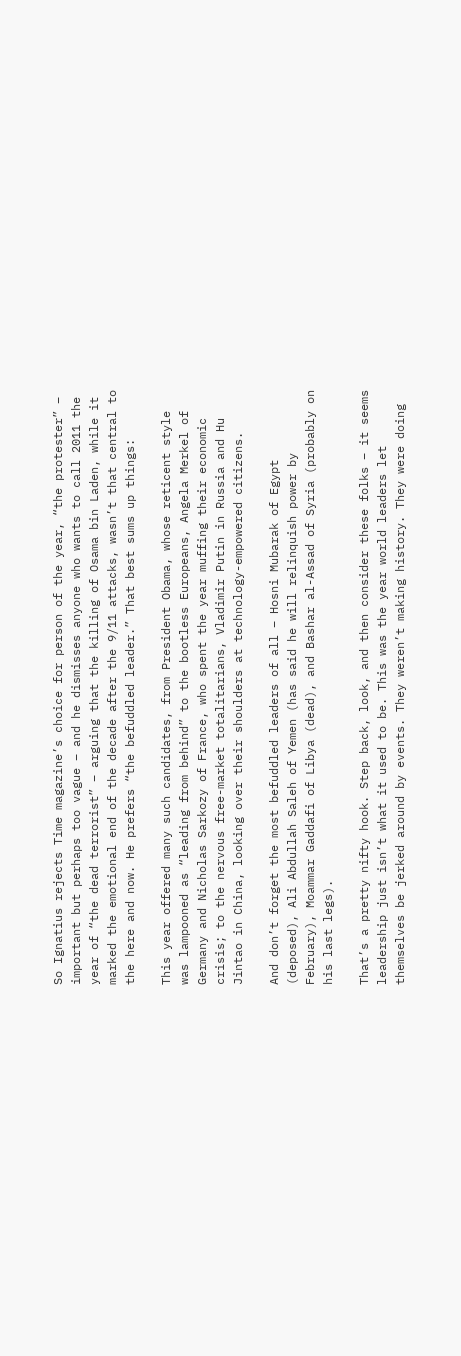So Ignatius rejects Time magazine’s choice for person of the year, “the protester” – important but perhaps too vague – and he dismisses anyone who wants to call 2011 the year of “the dead terrorist” – arguing that the killing of Osama bin Laden, while it marked the emotional end of the decade after the 9/11 attacks, wasn’t that central to the here and now. He prefers “the befuddled leader.” That best sums up things:

This year offered many such candidates, from President Obama, whose reticent style was lampooned as “leading from behind” to the bootless Europeans, Angela Merkel of Germany and Nicholas Sarkozy of France, who spent the year muffing their economic crisis; to the nervous free-market totalitarians, Vladimir Putin in Russia and Hu Jintao in China, looking over their shoulders at technology-empowered citizens.

And don’t forget the most befuddled leaders of all – Hosni Mubarak of Egypt (deposed), Ali Abdullah Saleh of Yemen (has said he will relinquish power by February), Moammar Gaddafi of Libya (dead), and Bashar al-Assad of Syria (probably on his last legs).

That’s a pretty nifty hook. Step back, look, and then consider these folks – it seems leadership just isn’t what it used to be. This was the year world leaders let themselves be jerked around by events. They weren’t making history. They were doing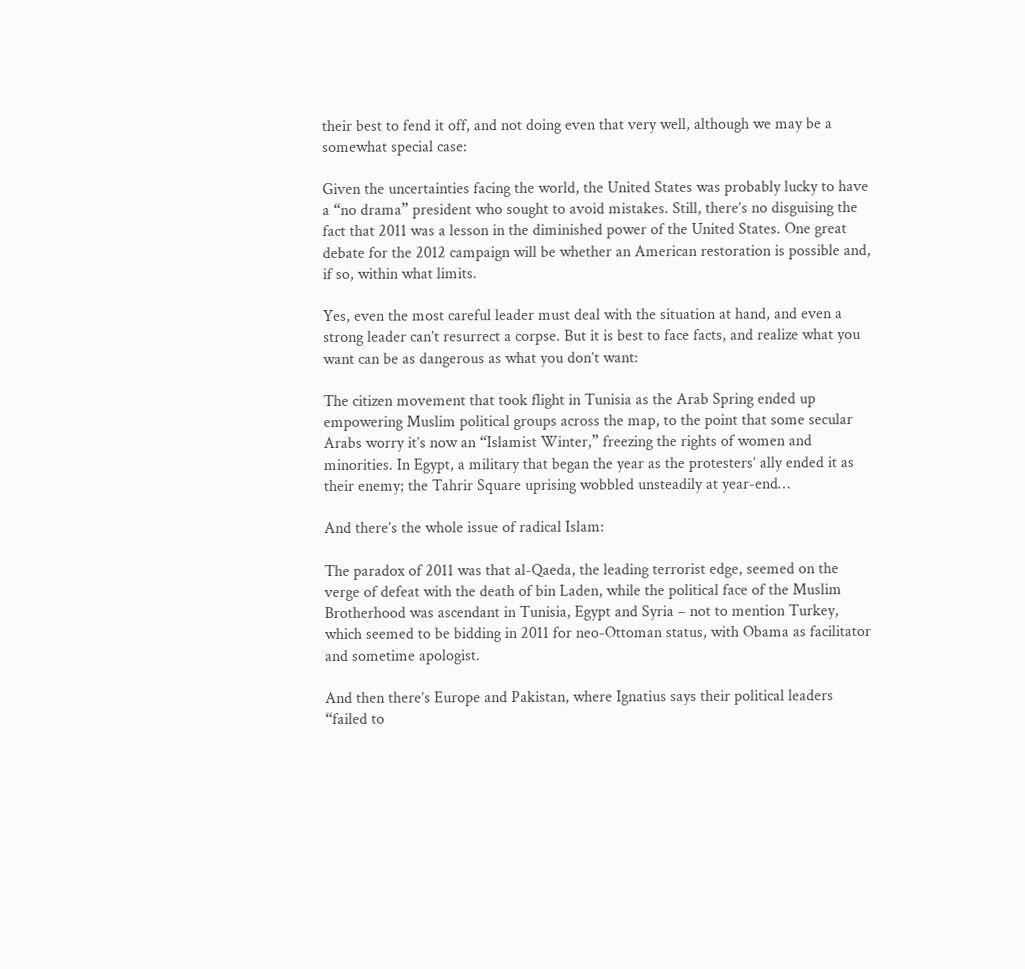their best to fend it off, and not doing even that very well, although we may be a somewhat special case:

Given the uncertainties facing the world, the United States was probably lucky to have a “no drama” president who sought to avoid mistakes. Still, there’s no disguising the fact that 2011 was a lesson in the diminished power of the United States. One great debate for the 2012 campaign will be whether an American restoration is possible and, if so, within what limits.

Yes, even the most careful leader must deal with the situation at hand, and even a strong leader can’t resurrect a corpse. But it is best to face facts, and realize what you want can be as dangerous as what you don’t want:

The citizen movement that took flight in Tunisia as the Arab Spring ended up empowering Muslim political groups across the map, to the point that some secular Arabs worry it’s now an “Islamist Winter,” freezing the rights of women and minorities. In Egypt, a military that began the year as the protesters’ ally ended it as their enemy; the Tahrir Square uprising wobbled unsteadily at year-end…

And there’s the whole issue of radical Islam:

The paradox of 2011 was that al-Qaeda, the leading terrorist edge, seemed on the verge of defeat with the death of bin Laden, while the political face of the Muslim Brotherhood was ascendant in Tunisia, Egypt and Syria – not to mention Turkey, which seemed to be bidding in 2011 for neo-Ottoman status, with Obama as facilitator and sometime apologist.

And then there’s Europe and Pakistan, where Ignatius says their political leaders “failed to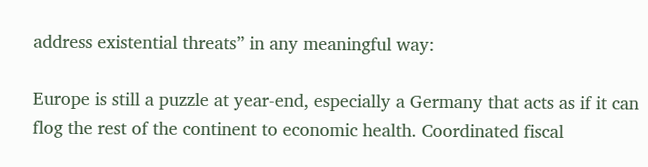address existential threats” in any meaningful way:

Europe is still a puzzle at year-end, especially a Germany that acts as if it can flog the rest of the continent to economic health. Coordinated fiscal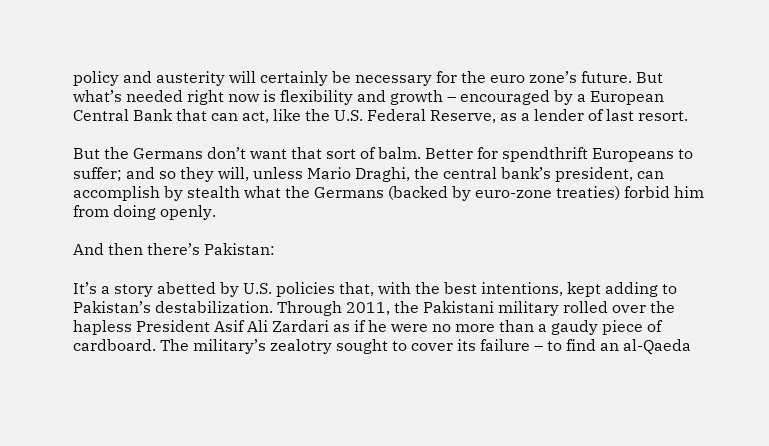policy and austerity will certainly be necessary for the euro zone’s future. But what’s needed right now is flexibility and growth – encouraged by a European Central Bank that can act, like the U.S. Federal Reserve, as a lender of last resort.

But the Germans don’t want that sort of balm. Better for spendthrift Europeans to suffer; and so they will, unless Mario Draghi, the central bank’s president, can accomplish by stealth what the Germans (backed by euro-zone treaties) forbid him from doing openly.

And then there’s Pakistan:

It’s a story abetted by U.S. policies that, with the best intentions, kept adding to Pakistan’s destabilization. Through 2011, the Pakistani military rolled over the hapless President Asif Ali Zardari as if he were no more than a gaudy piece of cardboard. The military’s zealotry sought to cover its failure – to find an al-Qaeda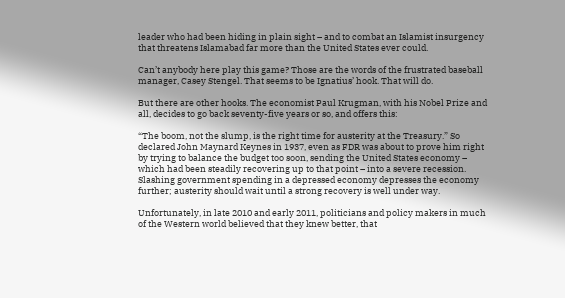leader who had been hiding in plain sight – and to combat an Islamist insurgency that threatens Islamabad far more than the United States ever could.

Can’t anybody here play this game? Those are the words of the frustrated baseball manager, Casey Stengel. That seems to be Ignatius’ hook. That will do.

But there are other hooks. The economist Paul Krugman, with his Nobel Prize and all, decides to go back seventy-five years or so, and offers this:

“The boom, not the slump, is the right time for austerity at the Treasury.” So declared John Maynard Keynes in 1937, even as FDR was about to prove him right by trying to balance the budget too soon, sending the United States economy – which had been steadily recovering up to that point – into a severe recession. Slashing government spending in a depressed economy depresses the economy further; austerity should wait until a strong recovery is well under way.

Unfortunately, in late 2010 and early 2011, politicians and policy makers in much of the Western world believed that they knew better, that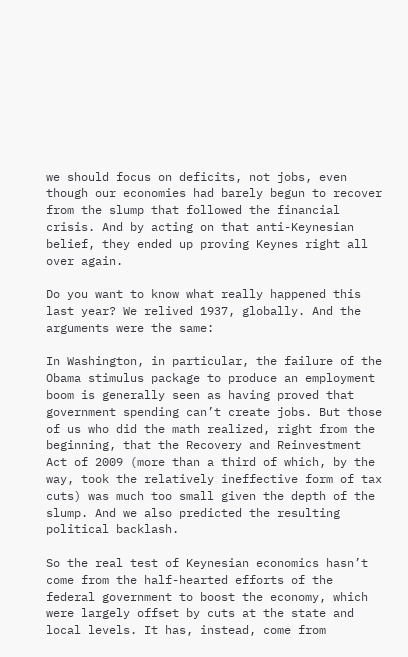we should focus on deficits, not jobs, even though our economies had barely begun to recover from the slump that followed the financial crisis. And by acting on that anti-Keynesian belief, they ended up proving Keynes right all over again.

Do you want to know what really happened this last year? We relived 1937, globally. And the arguments were the same:

In Washington, in particular, the failure of the Obama stimulus package to produce an employment boom is generally seen as having proved that government spending can’t create jobs. But those of us who did the math realized, right from the beginning, that the Recovery and Reinvestment Act of 2009 (more than a third of which, by the way, took the relatively ineffective form of tax cuts) was much too small given the depth of the slump. And we also predicted the resulting political backlash.

So the real test of Keynesian economics hasn’t come from the half-hearted efforts of the federal government to boost the economy, which were largely offset by cuts at the state and local levels. It has, instead, come from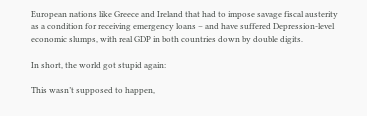European nations like Greece and Ireland that had to impose savage fiscal austerity as a condition for receiving emergency loans – and have suffered Depression-level economic slumps, with real GDP in both countries down by double digits.

In short, the world got stupid again:

This wasn’t supposed to happen,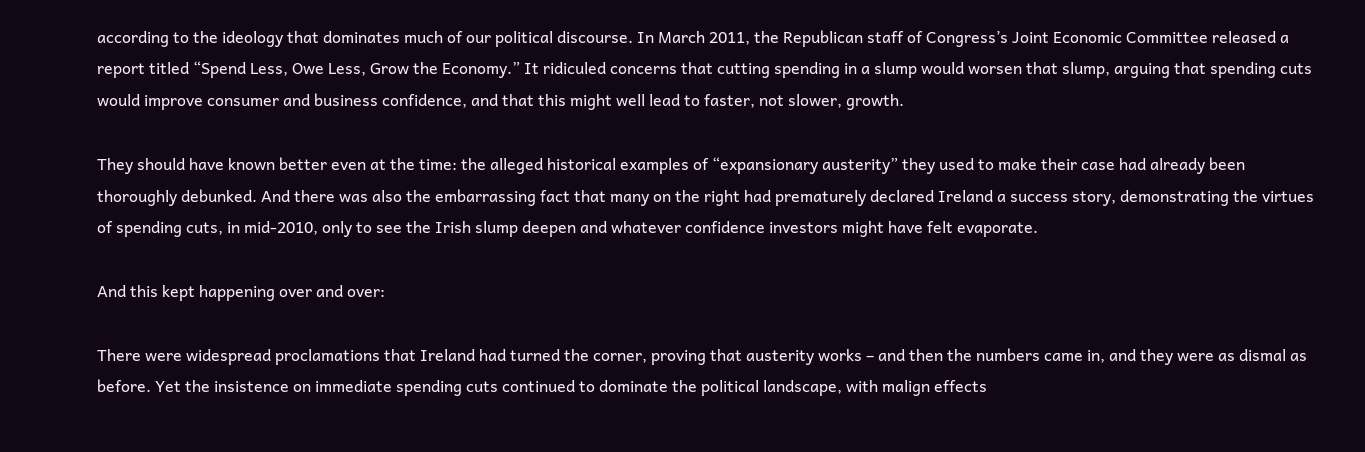according to the ideology that dominates much of our political discourse. In March 2011, the Republican staff of Congress’s Joint Economic Committee released a report titled “Spend Less, Owe Less, Grow the Economy.” It ridiculed concerns that cutting spending in a slump would worsen that slump, arguing that spending cuts would improve consumer and business confidence, and that this might well lead to faster, not slower, growth.

They should have known better even at the time: the alleged historical examples of “expansionary austerity” they used to make their case had already been thoroughly debunked. And there was also the embarrassing fact that many on the right had prematurely declared Ireland a success story, demonstrating the virtues of spending cuts, in mid-2010, only to see the Irish slump deepen and whatever confidence investors might have felt evaporate.

And this kept happening over and over:

There were widespread proclamations that Ireland had turned the corner, proving that austerity works – and then the numbers came in, and they were as dismal as before. Yet the insistence on immediate spending cuts continued to dominate the political landscape, with malign effects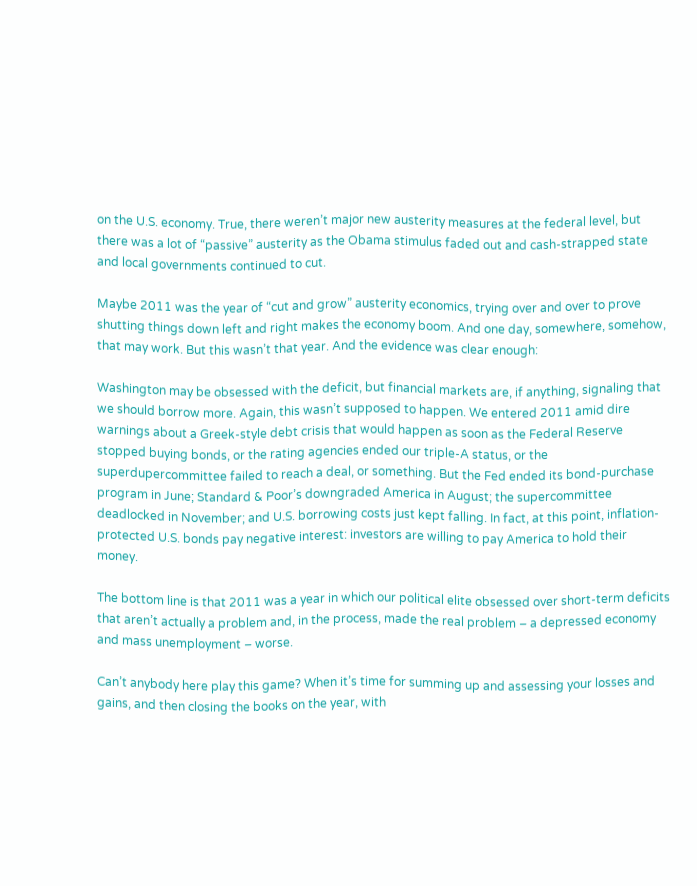on the U.S. economy. True, there weren’t major new austerity measures at the federal level, but there was a lot of “passive” austerity as the Obama stimulus faded out and cash-strapped state and local governments continued to cut.

Maybe 2011 was the year of “cut and grow” austerity economics, trying over and over to prove shutting things down left and right makes the economy boom. And one day, somewhere, somehow, that may work. But this wasn’t that year. And the evidence was clear enough:

Washington may be obsessed with the deficit, but financial markets are, if anything, signaling that we should borrow more. Again, this wasn’t supposed to happen. We entered 2011 amid dire warnings about a Greek-style debt crisis that would happen as soon as the Federal Reserve stopped buying bonds, or the rating agencies ended our triple-A status, or the superdupercommittee failed to reach a deal, or something. But the Fed ended its bond-purchase program in June; Standard & Poor’s downgraded America in August; the supercommittee deadlocked in November; and U.S. borrowing costs just kept falling. In fact, at this point, inflation-protected U.S. bonds pay negative interest: investors are willing to pay America to hold their money.

The bottom line is that 2011 was a year in which our political elite obsessed over short-term deficits that aren’t actually a problem and, in the process, made the real problem – a depressed economy and mass unemployment – worse.

Can’t anybody here play this game? When it’s time for summing up and assessing your losses and gains, and then closing the books on the year, with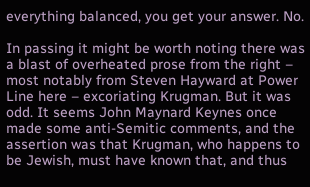everything balanced, you get your answer. No.

In passing it might be worth noting there was a blast of overheated prose from the right – most notably from Steven Hayward at Power Line here – excoriating Krugman. But it was odd. It seems John Maynard Keynes once made some anti-Semitic comments, and the assertion was that Krugman, who happens to be Jewish, must have known that, and thus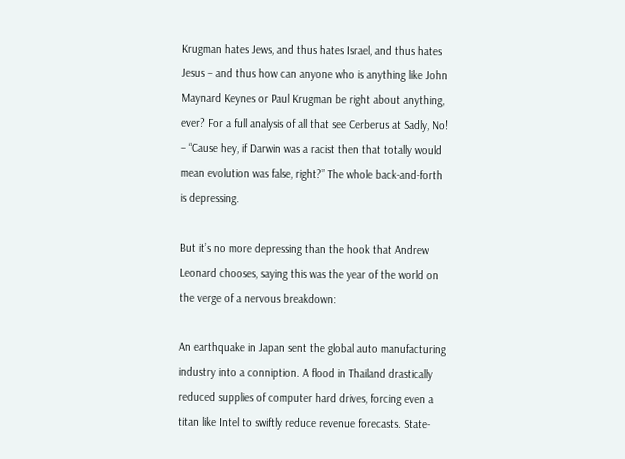Krugman hates Jews, and thus hates Israel, and thus hates Jesus – and thus how can anyone who is anything like John Maynard Keynes or Paul Krugman be right about anything, ever? For a full analysis of all that see Cerberus at Sadly, No! – “Cause hey, if Darwin was a racist then that totally would mean evolution was false, right?” The whole back-and-forth is depressing.

But it’s no more depressing than the hook that Andrew Leonard chooses, saying this was the year of the world on the verge of a nervous breakdown:

An earthquake in Japan sent the global auto manufacturing industry into a conniption. A flood in Thailand drastically reduced supplies of computer hard drives, forcing even a titan like Intel to swiftly reduce revenue forecasts. State-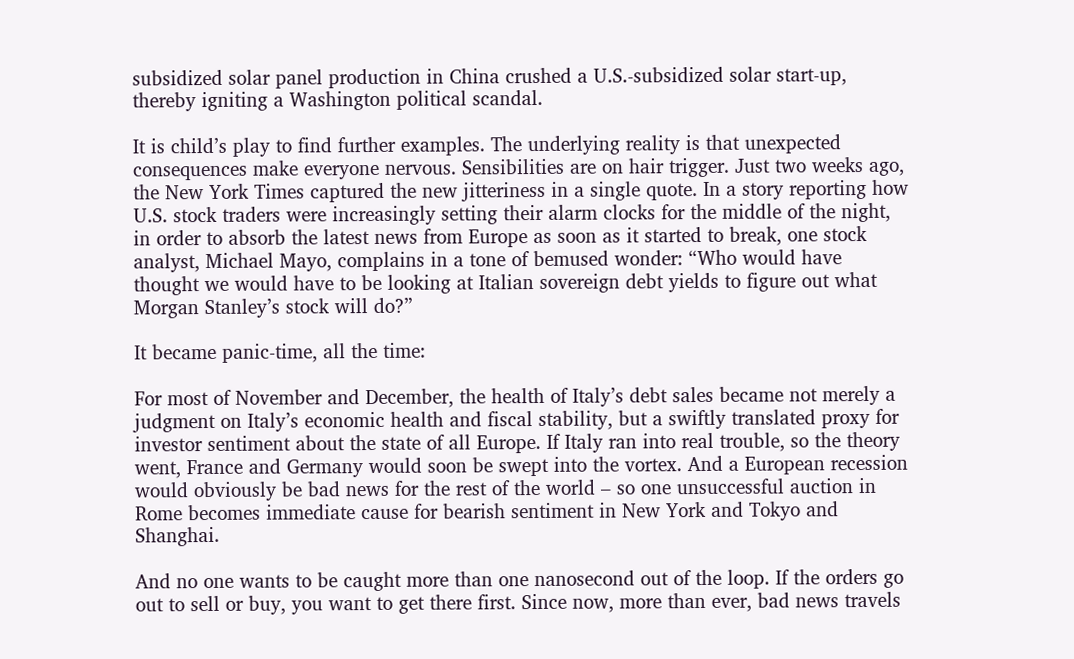subsidized solar panel production in China crushed a U.S.-subsidized solar start-up, thereby igniting a Washington political scandal.

It is child’s play to find further examples. The underlying reality is that unexpected consequences make everyone nervous. Sensibilities are on hair trigger. Just two weeks ago, the New York Times captured the new jitteriness in a single quote. In a story reporting how U.S. stock traders were increasingly setting their alarm clocks for the middle of the night, in order to absorb the latest news from Europe as soon as it started to break, one stock analyst, Michael Mayo, complains in a tone of bemused wonder: “Who would have thought we would have to be looking at Italian sovereign debt yields to figure out what Morgan Stanley’s stock will do?”

It became panic-time, all the time:

For most of November and December, the health of Italy’s debt sales became not merely a judgment on Italy’s economic health and fiscal stability, but a swiftly translated proxy for investor sentiment about the state of all Europe. If Italy ran into real trouble, so the theory went, France and Germany would soon be swept into the vortex. And a European recession would obviously be bad news for the rest of the world – so one unsuccessful auction in Rome becomes immediate cause for bearish sentiment in New York and Tokyo and Shanghai.

And no one wants to be caught more than one nanosecond out of the loop. If the orders go out to sell or buy, you want to get there first. Since now, more than ever, bad news travels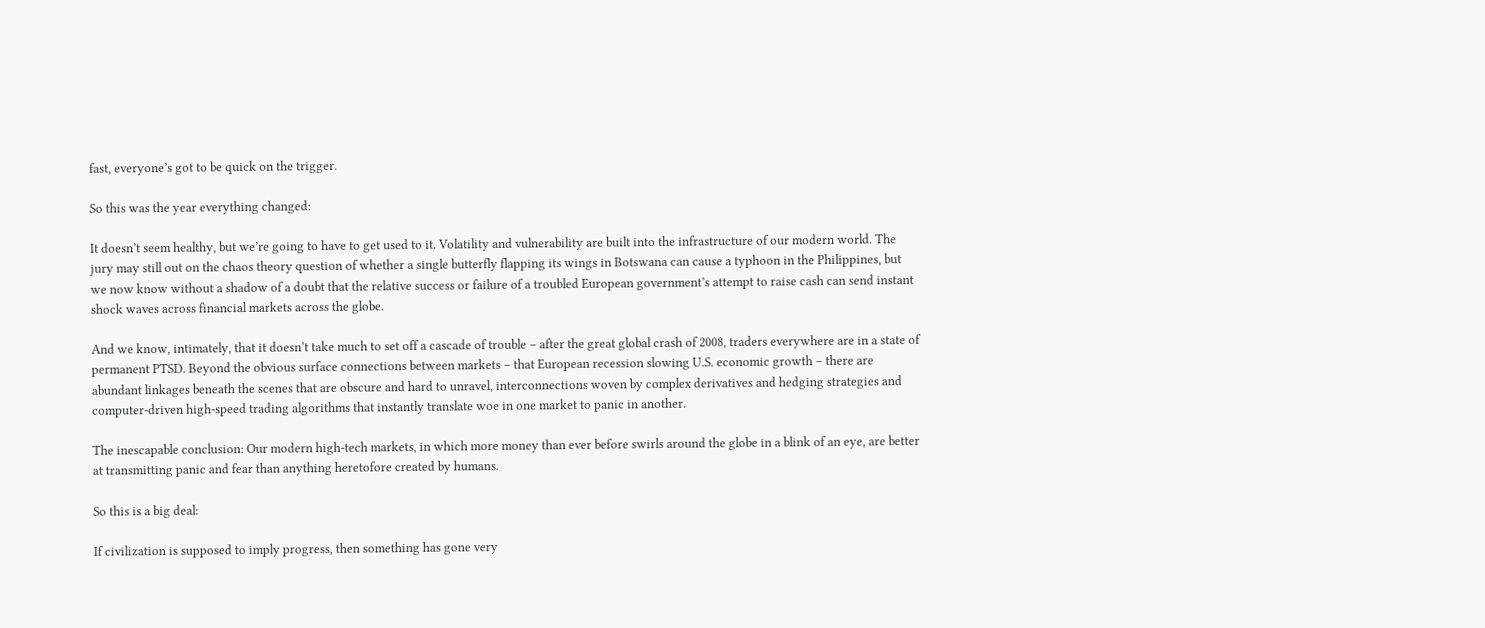fast, everyone’s got to be quick on the trigger.

So this was the year everything changed:

It doesn’t seem healthy, but we’re going to have to get used to it. Volatility and vulnerability are built into the infrastructure of our modern world. The jury may still out on the chaos theory question of whether a single butterfly flapping its wings in Botswana can cause a typhoon in the Philippines, but we now know without a shadow of a doubt that the relative success or failure of a troubled European government’s attempt to raise cash can send instant shock waves across financial markets across the globe.

And we know, intimately, that it doesn’t take much to set off a cascade of trouble – after the great global crash of 2008, traders everywhere are in a state of permanent PTSD. Beyond the obvious surface connections between markets – that European recession slowing U.S. economic growth – there are abundant linkages beneath the scenes that are obscure and hard to unravel, interconnections woven by complex derivatives and hedging strategies and computer-driven high-speed trading algorithms that instantly translate woe in one market to panic in another.

The inescapable conclusion: Our modern high-tech markets, in which more money than ever before swirls around the globe in a blink of an eye, are better at transmitting panic and fear than anything heretofore created by humans.

So this is a big deal:

If civilization is supposed to imply progress, then something has gone very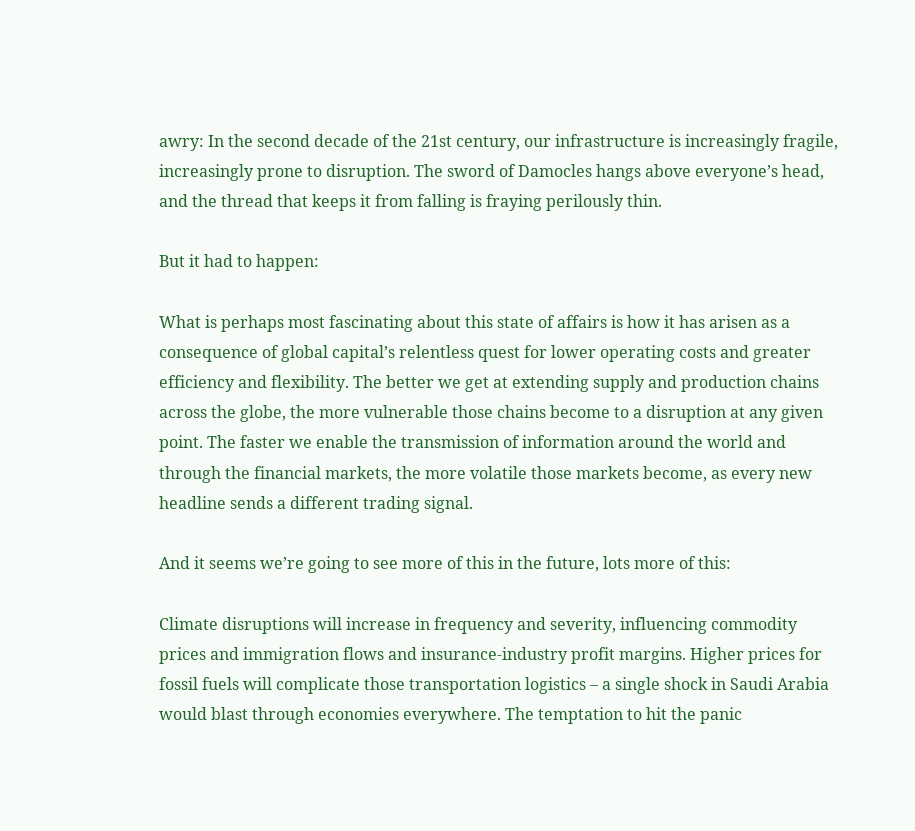awry: In the second decade of the 21st century, our infrastructure is increasingly fragile, increasingly prone to disruption. The sword of Damocles hangs above everyone’s head, and the thread that keeps it from falling is fraying perilously thin.

But it had to happen:

What is perhaps most fascinating about this state of affairs is how it has arisen as a consequence of global capital’s relentless quest for lower operating costs and greater efficiency and flexibility. The better we get at extending supply and production chains across the globe, the more vulnerable those chains become to a disruption at any given point. The faster we enable the transmission of information around the world and through the financial markets, the more volatile those markets become, as every new headline sends a different trading signal.

And it seems we’re going to see more of this in the future, lots more of this:

Climate disruptions will increase in frequency and severity, influencing commodity prices and immigration flows and insurance-industry profit margins. Higher prices for fossil fuels will complicate those transportation logistics – a single shock in Saudi Arabia would blast through economies everywhere. The temptation to hit the panic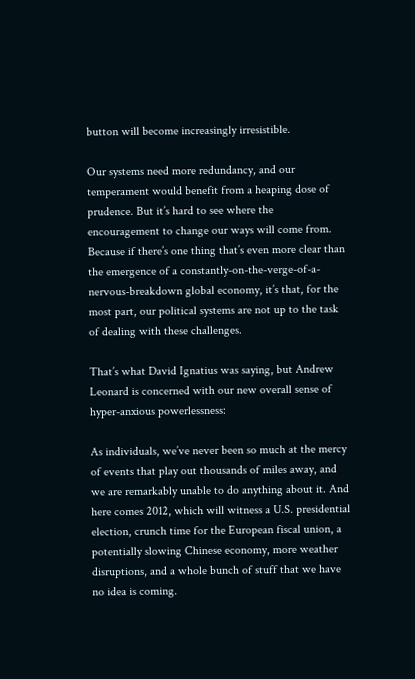button will become increasingly irresistible.

Our systems need more redundancy, and our temperament would benefit from a heaping dose of prudence. But it’s hard to see where the encouragement to change our ways will come from. Because if there’s one thing that’s even more clear than the emergence of a constantly-on-the-verge-of-a-nervous-breakdown global economy, it’s that, for the most part, our political systems are not up to the task of dealing with these challenges.

That’s what David Ignatius was saying, but Andrew Leonard is concerned with our new overall sense of hyper-anxious powerlessness:

As individuals, we’ve never been so much at the mercy of events that play out thousands of miles away, and we are remarkably unable to do anything about it. And here comes 2012, which will witness a U.S. presidential election, crunch time for the European fiscal union, a potentially slowing Chinese economy, more weather disruptions, and a whole bunch of stuff that we have no idea is coming.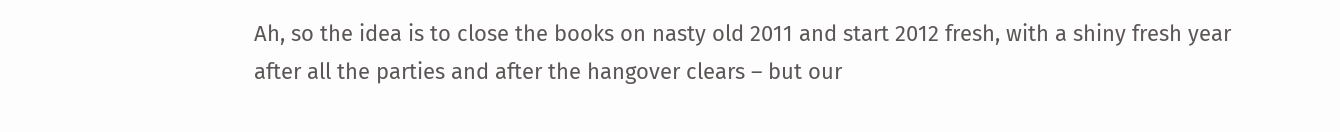Ah, so the idea is to close the books on nasty old 2011 and start 2012 fresh, with a shiny fresh year after all the parties and after the hangover clears – but our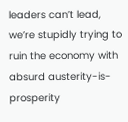leaders can’t lead, we’re stupidly trying to ruin the economy with absurd austerity-is-prosperity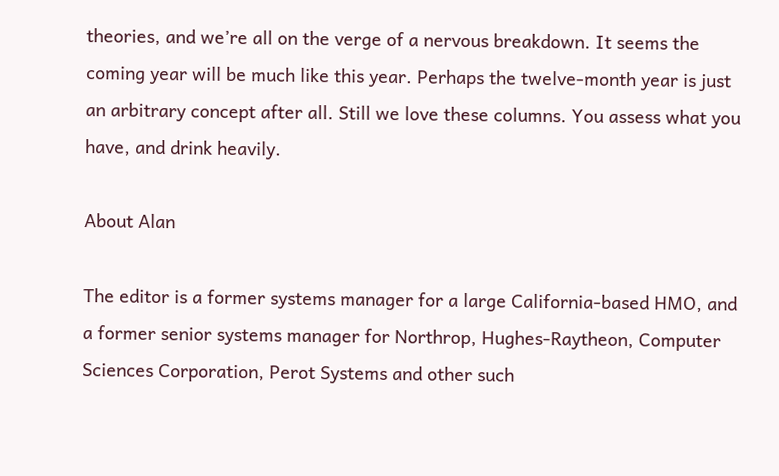theories, and we’re all on the verge of a nervous breakdown. It seems the coming year will be much like this year. Perhaps the twelve-month year is just an arbitrary concept after all. Still we love these columns. You assess what you have, and drink heavily.

About Alan

The editor is a former systems manager for a large California-based HMO, and a former senior systems manager for Northrop, Hughes-Raytheon, Computer Sciences Corporation, Perot Systems and other such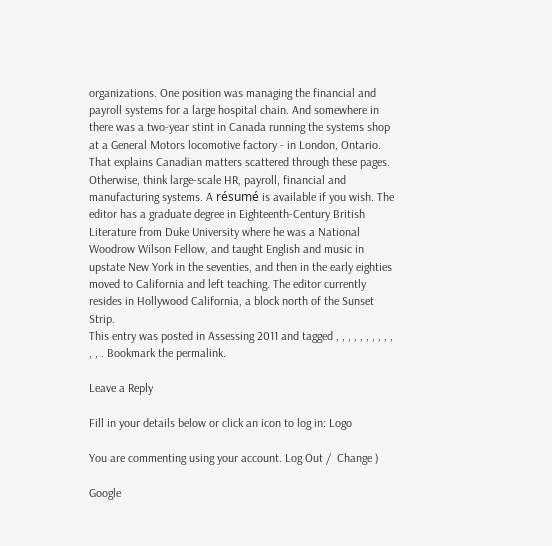organizations. One position was managing the financial and payroll systems for a large hospital chain. And somewhere in there was a two-year stint in Canada running the systems shop at a General Motors locomotive factory - in London, Ontario. That explains Canadian matters scattered through these pages. Otherwise, think large-scale HR, payroll, financial and manufacturing systems. A résumé is available if you wish. The editor has a graduate degree in Eighteenth-Century British Literature from Duke University where he was a National Woodrow Wilson Fellow, and taught English and music in upstate New York in the seventies, and then in the early eighties moved to California and left teaching. The editor currently resides in Hollywood California, a block north of the Sunset Strip.
This entry was posted in Assessing 2011 and tagged , , , , , , , , , , , , . Bookmark the permalink.

Leave a Reply

Fill in your details below or click an icon to log in: Logo

You are commenting using your account. Log Out /  Change )

Google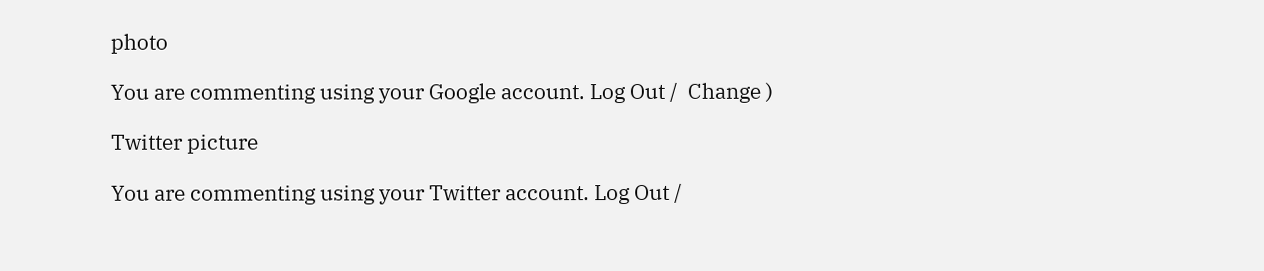photo

You are commenting using your Google account. Log Out /  Change )

Twitter picture

You are commenting using your Twitter account. Log Out /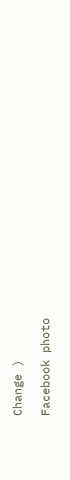Change )

Facebook photo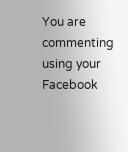You are commenting using your Facebook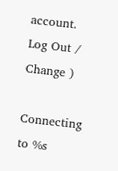account. Log Out /  Change )

Connecting to %s